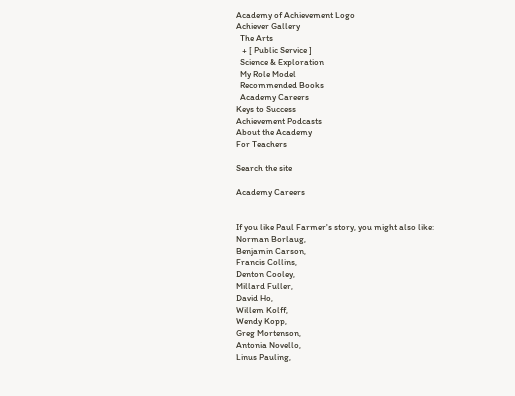Academy of Achievement Logo
Achiever Gallery
  The Arts
   + [ Public Service ]
  Science & Exploration
  My Role Model
  Recommended Books
  Academy Careers
Keys to Success
Achievement Podcasts
About the Academy
For Teachers

Search the site

Academy Careers


If you like Paul Farmer's story, you might also like:
Norman Borlaug,
Benjamin Carson,
Francis Collins,
Denton Cooley,
Millard Fuller,
David Ho,
Willem Kolff,
Wendy Kopp,
Greg Mortenson,
Antonia Novello,
Linus Pauling,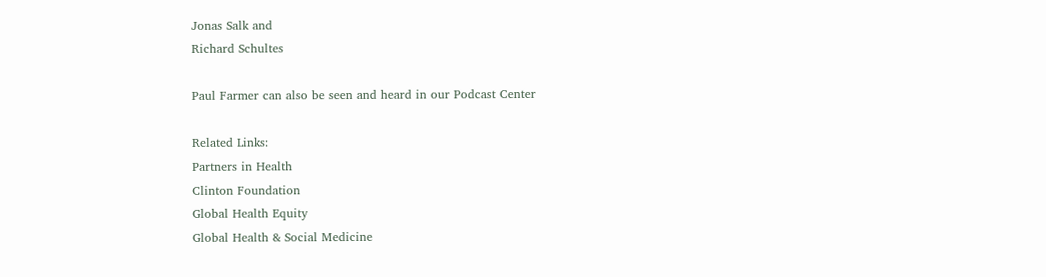Jonas Salk and
Richard Schultes

Paul Farmer can also be seen and heard in our Podcast Center

Related Links:
Partners in Health
Clinton Foundation
Global Health Equity
Global Health & Social Medicine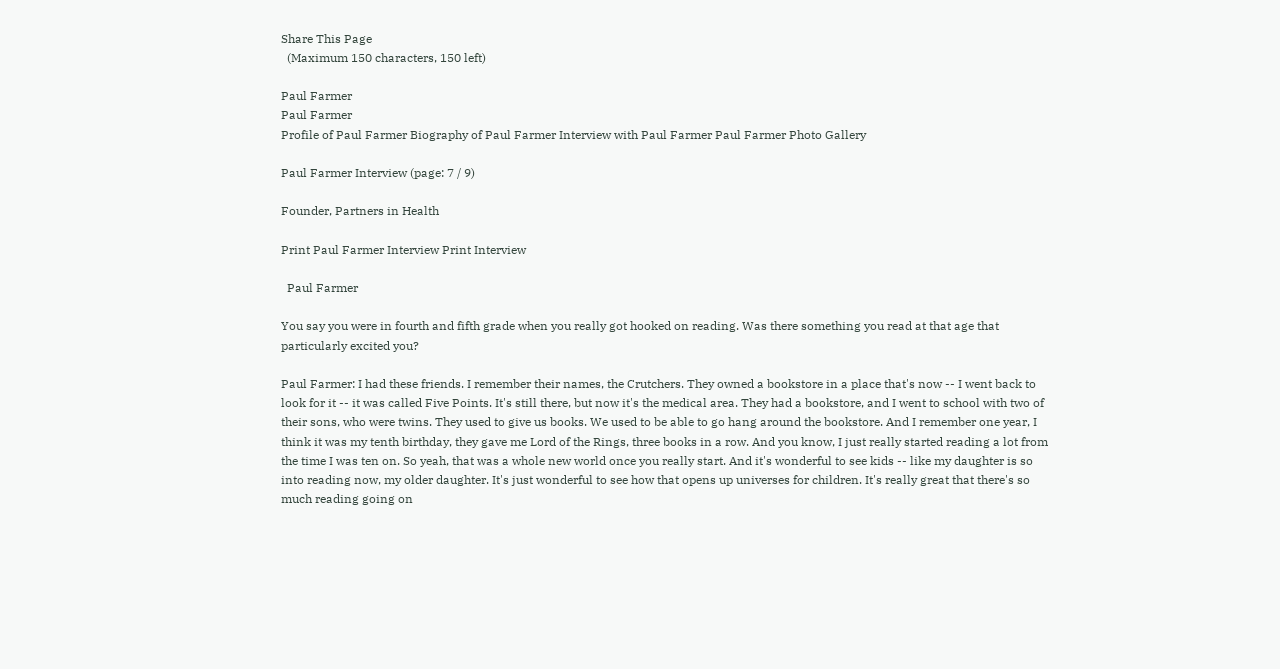Share This Page
  (Maximum 150 characters, 150 left)

Paul Farmer
Paul Farmer
Profile of Paul Farmer Biography of Paul Farmer Interview with Paul Farmer Paul Farmer Photo Gallery

Paul Farmer Interview (page: 7 / 9)

Founder, Partners in Health

Print Paul Farmer Interview Print Interview

  Paul Farmer

You say you were in fourth and fifth grade when you really got hooked on reading. Was there something you read at that age that particularly excited you?

Paul Farmer: I had these friends. I remember their names, the Crutchers. They owned a bookstore in a place that's now -- I went back to look for it -- it was called Five Points. It's still there, but now it's the medical area. They had a bookstore, and I went to school with two of their sons, who were twins. They used to give us books. We used to be able to go hang around the bookstore. And I remember one year, I think it was my tenth birthday, they gave me Lord of the Rings, three books in a row. And you know, I just really started reading a lot from the time I was ten on. So yeah, that was a whole new world once you really start. And it's wonderful to see kids -- like my daughter is so into reading now, my older daughter. It's just wonderful to see how that opens up universes for children. It's really great that there's so much reading going on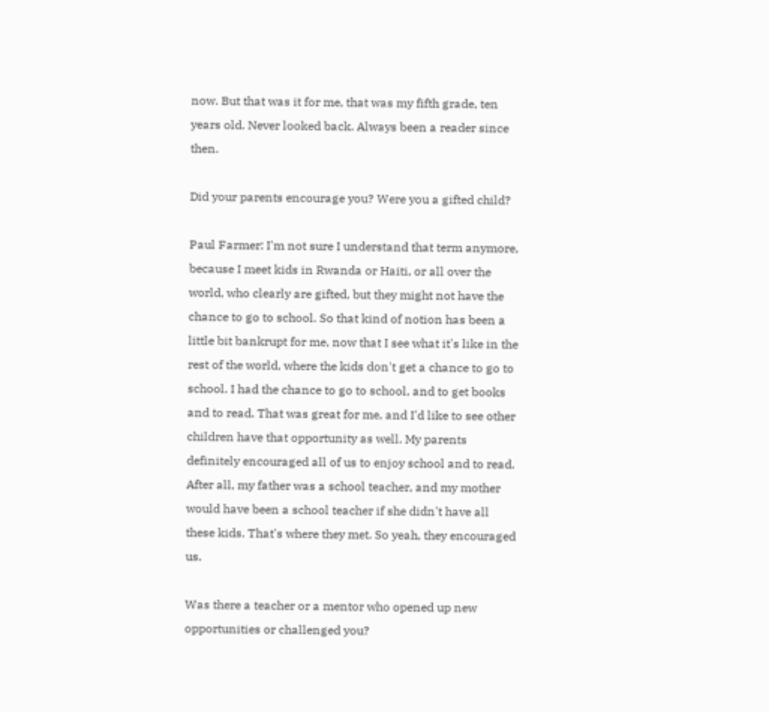now. But that was it for me, that was my fifth grade, ten years old. Never looked back. Always been a reader since then.

Did your parents encourage you? Were you a gifted child?

Paul Farmer: I'm not sure I understand that term anymore, because I meet kids in Rwanda or Haiti, or all over the world, who clearly are gifted, but they might not have the chance to go to school. So that kind of notion has been a little bit bankrupt for me, now that I see what it's like in the rest of the world, where the kids don't get a chance to go to school. I had the chance to go to school, and to get books and to read. That was great for me, and I'd like to see other children have that opportunity as well. My parents definitely encouraged all of us to enjoy school and to read. After all, my father was a school teacher, and my mother would have been a school teacher if she didn't have all these kids. That's where they met. So yeah, they encouraged us.

Was there a teacher or a mentor who opened up new opportunities or challenged you?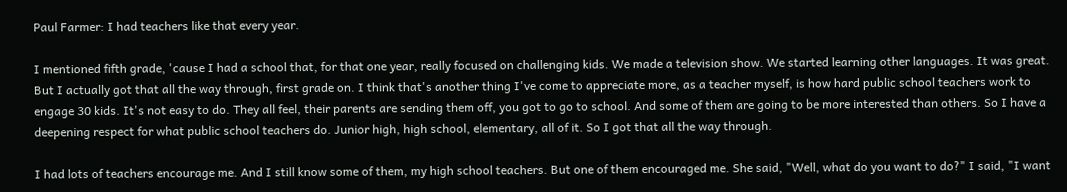Paul Farmer: I had teachers like that every year.

I mentioned fifth grade, 'cause I had a school that, for that one year, really focused on challenging kids. We made a television show. We started learning other languages. It was great. But I actually got that all the way through, first grade on. I think that's another thing I've come to appreciate more, as a teacher myself, is how hard public school teachers work to engage 30 kids. It's not easy to do. They all feel, their parents are sending them off, you got to go to school. And some of them are going to be more interested than others. So I have a deepening respect for what public school teachers do. Junior high, high school, elementary, all of it. So I got that all the way through.

I had lots of teachers encourage me. And I still know some of them, my high school teachers. But one of them encouraged me. She said, "Well, what do you want to do?" I said, "I want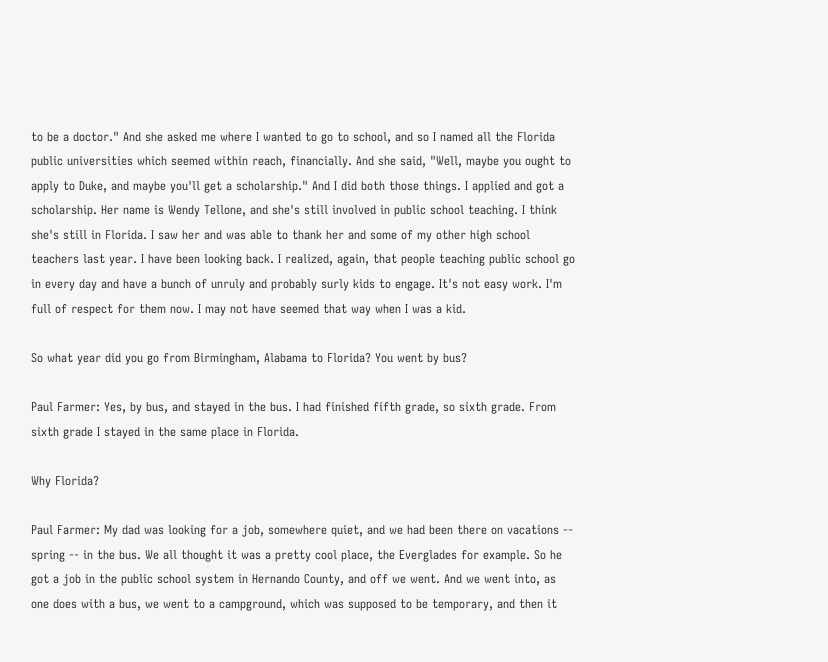to be a doctor." And she asked me where I wanted to go to school, and so I named all the Florida public universities which seemed within reach, financially. And she said, "Well, maybe you ought to apply to Duke, and maybe you'll get a scholarship." And I did both those things. I applied and got a scholarship. Her name is Wendy Tellone, and she's still involved in public school teaching. I think she's still in Florida. I saw her and was able to thank her and some of my other high school teachers last year. I have been looking back. I realized, again, that people teaching public school go in every day and have a bunch of unruly and probably surly kids to engage. It's not easy work. I'm full of respect for them now. I may not have seemed that way when I was a kid.

So what year did you go from Birmingham, Alabama to Florida? You went by bus?

Paul Farmer: Yes, by bus, and stayed in the bus. I had finished fifth grade, so sixth grade. From sixth grade I stayed in the same place in Florida.

Why Florida?

Paul Farmer: My dad was looking for a job, somewhere quiet, and we had been there on vacations -- spring -- in the bus. We all thought it was a pretty cool place, the Everglades for example. So he got a job in the public school system in Hernando County, and off we went. And we went into, as one does with a bus, we went to a campground, which was supposed to be temporary, and then it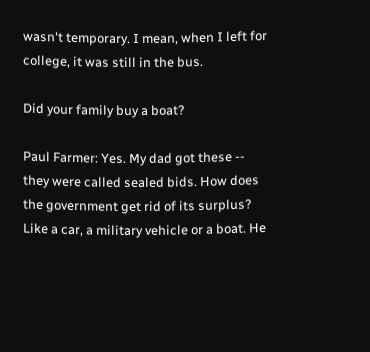wasn't temporary. I mean, when I left for college, it was still in the bus.

Did your family buy a boat?

Paul Farmer: Yes. My dad got these -- they were called sealed bids. How does the government get rid of its surplus? Like a car, a military vehicle or a boat. He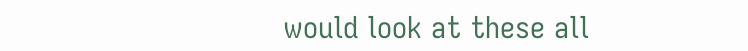would look at these all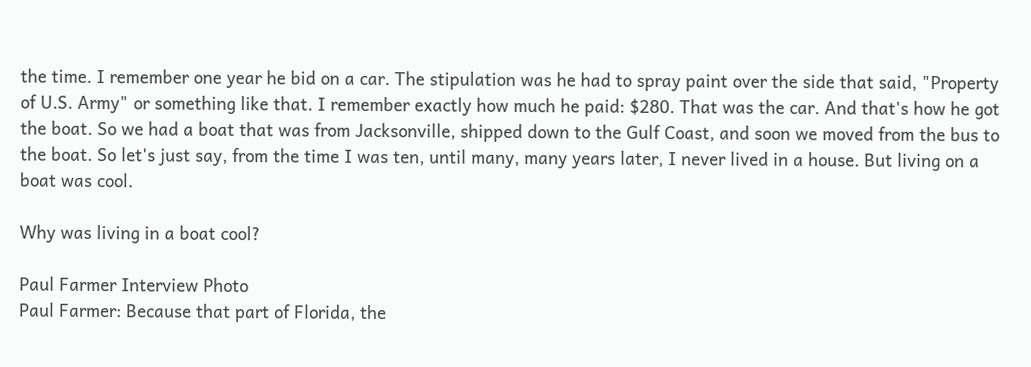the time. I remember one year he bid on a car. The stipulation was he had to spray paint over the side that said, "Property of U.S. Army" or something like that. I remember exactly how much he paid: $280. That was the car. And that's how he got the boat. So we had a boat that was from Jacksonville, shipped down to the Gulf Coast, and soon we moved from the bus to the boat. So let's just say, from the time I was ten, until many, many years later, I never lived in a house. But living on a boat was cool.

Why was living in a boat cool?

Paul Farmer Interview Photo
Paul Farmer: Because that part of Florida, the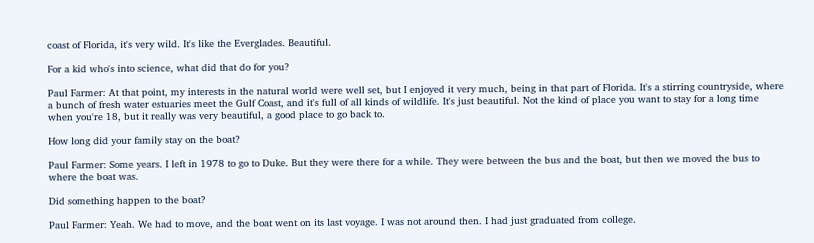coast of Florida, it's very wild. It's like the Everglades. Beautiful.

For a kid who's into science, what did that do for you?

Paul Farmer: At that point, my interests in the natural world were well set, but I enjoyed it very much, being in that part of Florida. It's a stirring countryside, where a bunch of fresh water estuaries meet the Gulf Coast, and it's full of all kinds of wildlife. It's just beautiful. Not the kind of place you want to stay for a long time when you're 18, but it really was very beautiful, a good place to go back to.

How long did your family stay on the boat?

Paul Farmer: Some years. I left in 1978 to go to Duke. But they were there for a while. They were between the bus and the boat, but then we moved the bus to where the boat was.

Did something happen to the boat?

Paul Farmer: Yeah. We had to move, and the boat went on its last voyage. I was not around then. I had just graduated from college.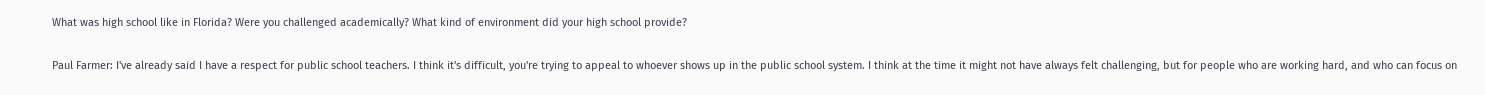What was high school like in Florida? Were you challenged academically? What kind of environment did your high school provide?

Paul Farmer: I've already said I have a respect for public school teachers. I think it's difficult, you're trying to appeal to whoever shows up in the public school system. I think at the time it might not have always felt challenging, but for people who are working hard, and who can focus on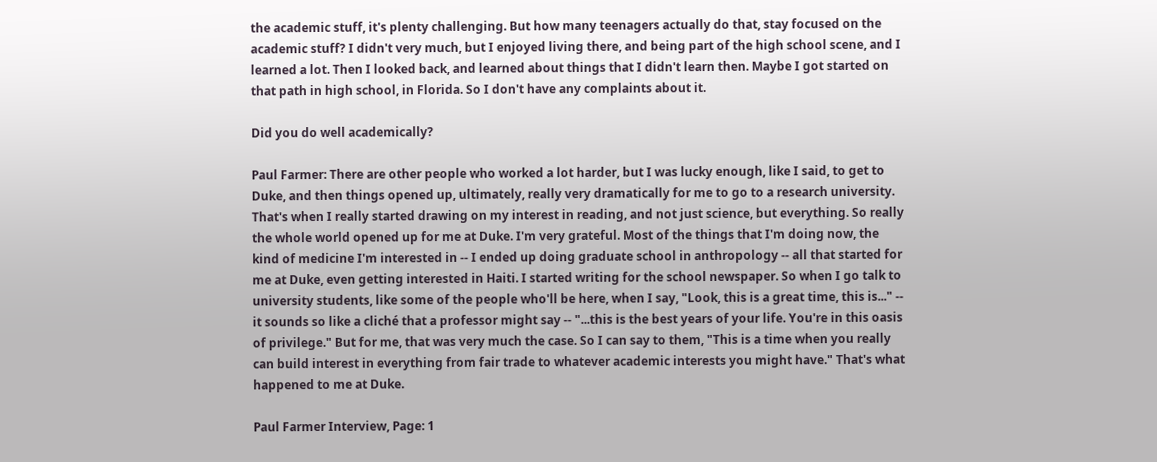the academic stuff, it's plenty challenging. But how many teenagers actually do that, stay focused on the academic stuff? I didn't very much, but I enjoyed living there, and being part of the high school scene, and I learned a lot. Then I looked back, and learned about things that I didn't learn then. Maybe I got started on that path in high school, in Florida. So I don't have any complaints about it.

Did you do well academically?

Paul Farmer: There are other people who worked a lot harder, but I was lucky enough, like I said, to get to Duke, and then things opened up, ultimately, really very dramatically for me to go to a research university. That's when I really started drawing on my interest in reading, and not just science, but everything. So really the whole world opened up for me at Duke. I'm very grateful. Most of the things that I'm doing now, the kind of medicine I'm interested in -- I ended up doing graduate school in anthropology -- all that started for me at Duke, even getting interested in Haiti. I started writing for the school newspaper. So when I go talk to university students, like some of the people who'll be here, when I say, "Look, this is a great time, this is..." -- it sounds so like a cliché that a professor might say -- "...this is the best years of your life. You're in this oasis of privilege." But for me, that was very much the case. So I can say to them, "This is a time when you really can build interest in everything from fair trade to whatever academic interests you might have." That's what happened to me at Duke.

Paul Farmer Interview, Page: 1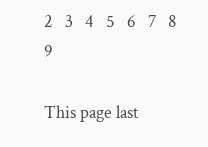2   3   4   5   6   7   8   9

This page last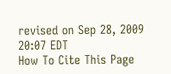revised on Sep 28, 2009 20:07 EDT
How To Cite This Page